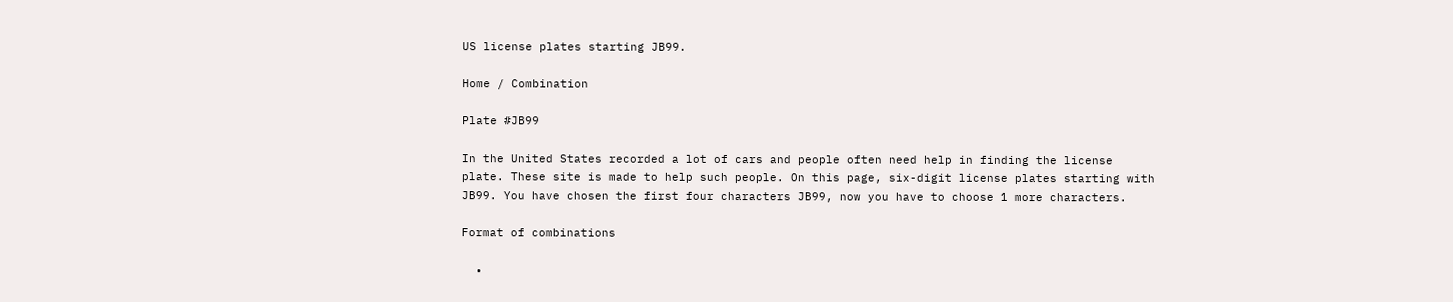US license plates starting JB99.

Home / Combination

Plate #JB99

In the United States recorded a lot of cars and people often need help in finding the license plate. These site is made to help such people. On this page, six-digit license plates starting with JB99. You have chosen the first four characters JB99, now you have to choose 1 more characters.

Format of combinations

  •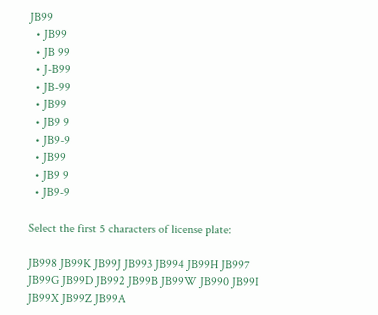JB99
  • JB99
  • JB 99
  • J-B99
  • JB-99
  • JB99
  • JB9 9
  • JB9-9
  • JB99
  • JB9 9
  • JB9-9

Select the first 5 characters of license plate:

JB998 JB99K JB99J JB993 JB994 JB99H JB997 JB99G JB99D JB992 JB99B JB99W JB990 JB99I JB99X JB99Z JB99A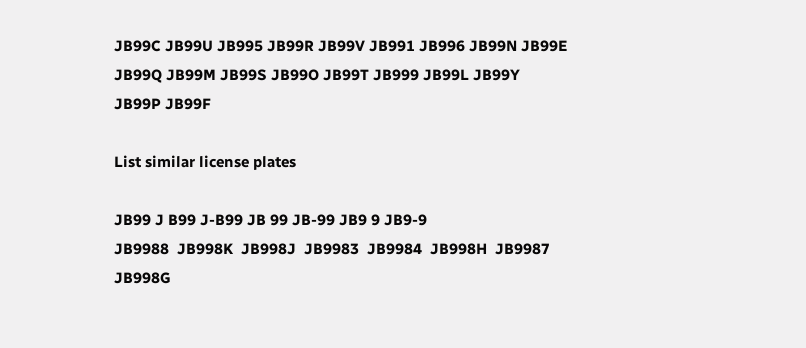JB99C JB99U JB995 JB99R JB99V JB991 JB996 JB99N JB99E JB99Q JB99M JB99S JB99O JB99T JB999 JB99L JB99Y JB99P JB99F

List similar license plates

JB99 J B99 J-B99 JB 99 JB-99 JB9 9 JB9-9
JB9988  JB998K  JB998J  JB9983  JB9984  JB998H  JB9987  JB998G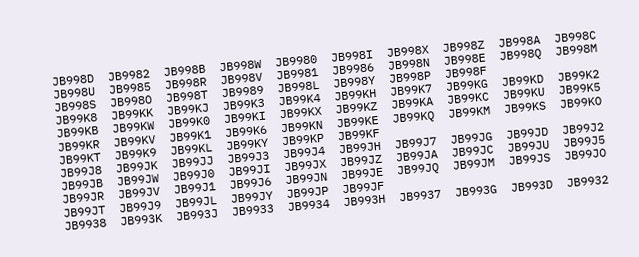JB998D  JB9982  JB998B  JB998W  JB9980  JB998I  JB998X  JB998Z  JB998A  JB998C  JB998U  JB9985  JB998R  JB998V  JB9981  JB9986  JB998N  JB998E  JB998Q  JB998M  JB998S  JB998O  JB998T  JB9989  JB998L  JB998Y  JB998P  JB998F
JB99K8  JB99KK  JB99KJ  JB99K3  JB99K4  JB99KH  JB99K7  JB99KG  JB99KD  JB99K2  JB99KB  JB99KW  JB99K0  JB99KI  JB99KX  JB99KZ  JB99KA  JB99KC  JB99KU  JB99K5  JB99KR  JB99KV  JB99K1  JB99K6  JB99KN  JB99KE  JB99KQ  JB99KM  JB99KS  JB99KO  JB99KT  JB99K9  JB99KL  JB99KY  JB99KP  JB99KF
JB99J8  JB99JK  JB99JJ  JB99J3  JB99J4  JB99JH  JB99J7  JB99JG  JB99JD  JB99J2  JB99JB  JB99JW  JB99J0  JB99JI  JB99JX  JB99JZ  JB99JA  JB99JC  JB99JU  JB99J5  JB99JR  JB99JV  JB99J1  JB99J6  JB99JN  JB99JE  JB99JQ  JB99JM  JB99JS  JB99JO  JB99JT  JB99J9  JB99JL  JB99JY  JB99JP  JB99JF
JB9938  JB993K  JB993J  JB9933  JB9934  JB993H  JB9937  JB993G  JB993D  JB9932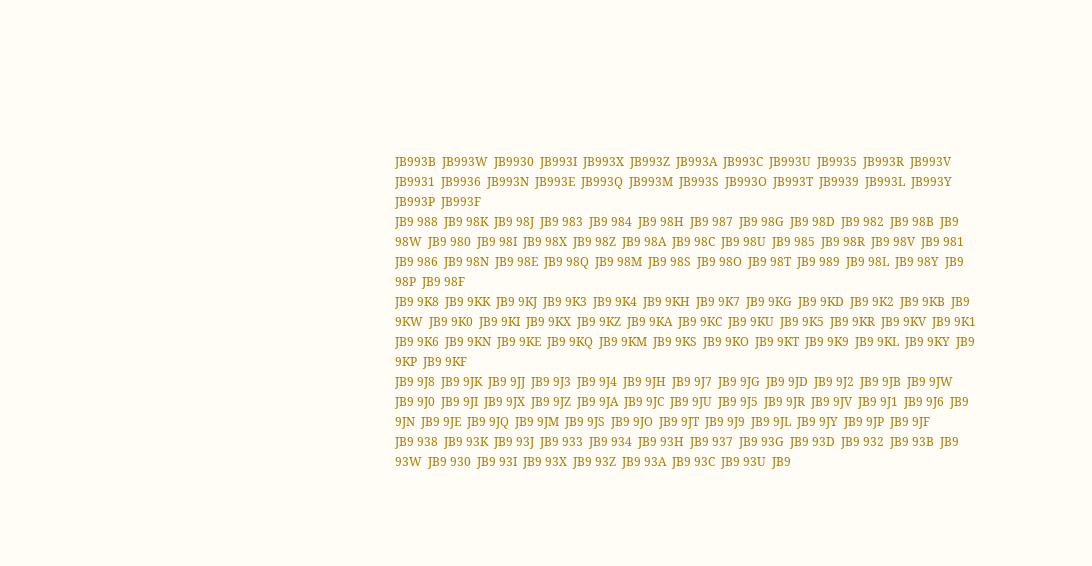JB993B  JB993W  JB9930  JB993I  JB993X  JB993Z  JB993A  JB993C  JB993U  JB9935  JB993R  JB993V  JB9931  JB9936  JB993N  JB993E  JB993Q  JB993M  JB993S  JB993O  JB993T  JB9939  JB993L  JB993Y  JB993P  JB993F
JB9 988  JB9 98K  JB9 98J  JB9 983  JB9 984  JB9 98H  JB9 987  JB9 98G  JB9 98D  JB9 982  JB9 98B  JB9 98W  JB9 980  JB9 98I  JB9 98X  JB9 98Z  JB9 98A  JB9 98C  JB9 98U  JB9 985  JB9 98R  JB9 98V  JB9 981  JB9 986  JB9 98N  JB9 98E  JB9 98Q  JB9 98M  JB9 98S  JB9 98O  JB9 98T  JB9 989  JB9 98L  JB9 98Y  JB9 98P  JB9 98F
JB9 9K8  JB9 9KK  JB9 9KJ  JB9 9K3  JB9 9K4  JB9 9KH  JB9 9K7  JB9 9KG  JB9 9KD  JB9 9K2  JB9 9KB  JB9 9KW  JB9 9K0  JB9 9KI  JB9 9KX  JB9 9KZ  JB9 9KA  JB9 9KC  JB9 9KU  JB9 9K5  JB9 9KR  JB9 9KV  JB9 9K1  JB9 9K6  JB9 9KN  JB9 9KE  JB9 9KQ  JB9 9KM  JB9 9KS  JB9 9KO  JB9 9KT  JB9 9K9  JB9 9KL  JB9 9KY  JB9 9KP  JB9 9KF
JB9 9J8  JB9 9JK  JB9 9JJ  JB9 9J3  JB9 9J4  JB9 9JH  JB9 9J7  JB9 9JG  JB9 9JD  JB9 9J2  JB9 9JB  JB9 9JW  JB9 9J0  JB9 9JI  JB9 9JX  JB9 9JZ  JB9 9JA  JB9 9JC  JB9 9JU  JB9 9J5  JB9 9JR  JB9 9JV  JB9 9J1  JB9 9J6  JB9 9JN  JB9 9JE  JB9 9JQ  JB9 9JM  JB9 9JS  JB9 9JO  JB9 9JT  JB9 9J9  JB9 9JL  JB9 9JY  JB9 9JP  JB9 9JF
JB9 938  JB9 93K  JB9 93J  JB9 933  JB9 934  JB9 93H  JB9 937  JB9 93G  JB9 93D  JB9 932  JB9 93B  JB9 93W  JB9 930  JB9 93I  JB9 93X  JB9 93Z  JB9 93A  JB9 93C  JB9 93U  JB9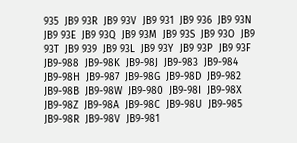935  JB9 93R  JB9 93V  JB9 931  JB9 936  JB9 93N  JB9 93E  JB9 93Q  JB9 93M  JB9 93S  JB9 93O  JB9 93T  JB9 939  JB9 93L  JB9 93Y  JB9 93P  JB9 93F
JB9-988  JB9-98K  JB9-98J  JB9-983  JB9-984  JB9-98H  JB9-987  JB9-98G  JB9-98D  JB9-982  JB9-98B  JB9-98W  JB9-980  JB9-98I  JB9-98X  JB9-98Z  JB9-98A  JB9-98C  JB9-98U  JB9-985  JB9-98R  JB9-98V  JB9-981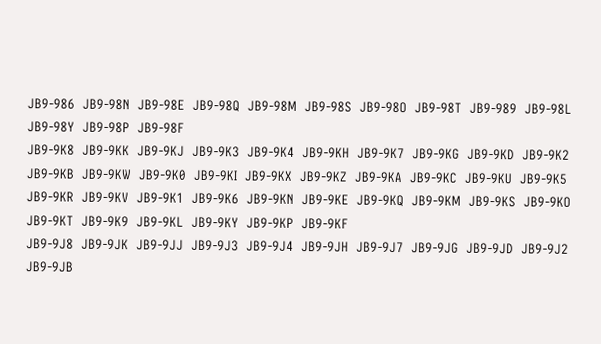JB9-986  JB9-98N  JB9-98E  JB9-98Q  JB9-98M  JB9-98S  JB9-98O  JB9-98T  JB9-989  JB9-98L  JB9-98Y  JB9-98P  JB9-98F
JB9-9K8  JB9-9KK  JB9-9KJ  JB9-9K3  JB9-9K4  JB9-9KH  JB9-9K7  JB9-9KG  JB9-9KD  JB9-9K2  JB9-9KB  JB9-9KW  JB9-9K0  JB9-9KI  JB9-9KX  JB9-9KZ  JB9-9KA  JB9-9KC  JB9-9KU  JB9-9K5  JB9-9KR  JB9-9KV  JB9-9K1  JB9-9K6  JB9-9KN  JB9-9KE  JB9-9KQ  JB9-9KM  JB9-9KS  JB9-9KO  JB9-9KT  JB9-9K9  JB9-9KL  JB9-9KY  JB9-9KP  JB9-9KF
JB9-9J8  JB9-9JK  JB9-9JJ  JB9-9J3  JB9-9J4  JB9-9JH  JB9-9J7  JB9-9JG  JB9-9JD  JB9-9J2  JB9-9JB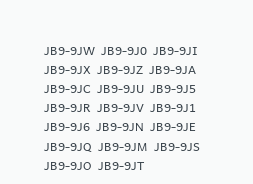JB9-9JW  JB9-9J0  JB9-9JI  JB9-9JX  JB9-9JZ  JB9-9JA  JB9-9JC  JB9-9JU  JB9-9J5  JB9-9JR  JB9-9JV  JB9-9J1  JB9-9J6  JB9-9JN  JB9-9JE  JB9-9JQ  JB9-9JM  JB9-9JS  JB9-9JO  JB9-9JT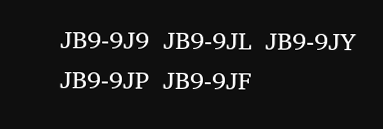JB9-9J9  JB9-9JL  JB9-9JY  JB9-9JP  JB9-9JF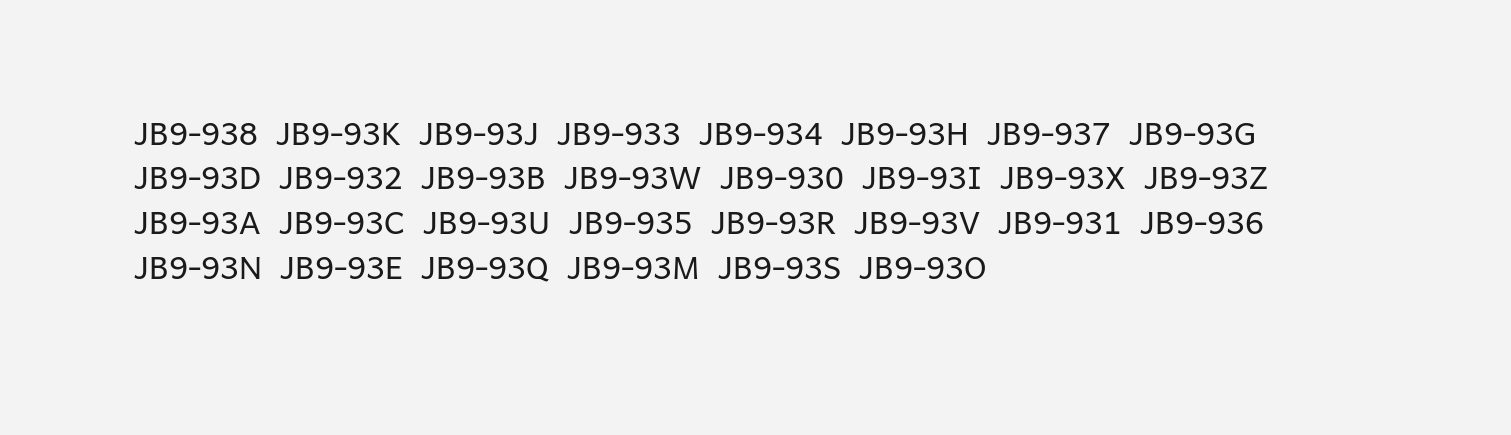JB9-938  JB9-93K  JB9-93J  JB9-933  JB9-934  JB9-93H  JB9-937  JB9-93G  JB9-93D  JB9-932  JB9-93B  JB9-93W  JB9-930  JB9-93I  JB9-93X  JB9-93Z  JB9-93A  JB9-93C  JB9-93U  JB9-935  JB9-93R  JB9-93V  JB9-931  JB9-936  JB9-93N  JB9-93E  JB9-93Q  JB9-93M  JB9-93S  JB9-93O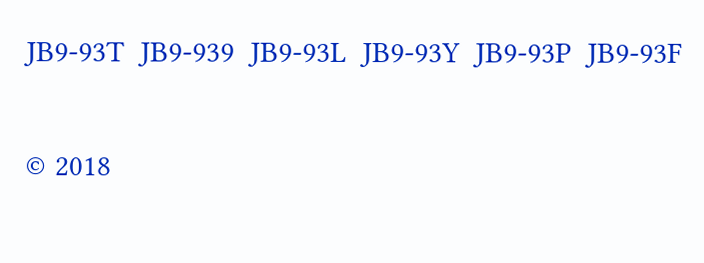JB9-93T  JB9-939  JB9-93L  JB9-93Y  JB9-93P  JB9-93F

© 2018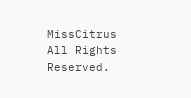MissCitrus All Rights Reserved.